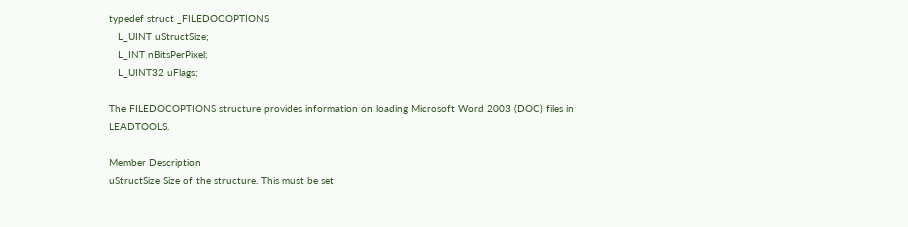typedef struct _FILEDOCOPTIONS
   L_UINT uStructSize;
   L_INT nBitsPerPixel;
   L_UINT32 uFlags;

The FILEDOCOPTIONS structure provides information on loading Microsoft Word 2003 (DOC) files in LEADTOOLS.

Member Description
uStructSize Size of the structure. This must be set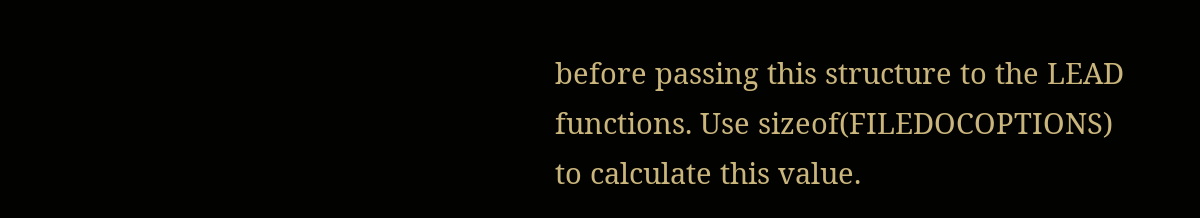before passing this structure to the LEAD functions. Use sizeof(FILEDOCOPTIONS) to calculate this value.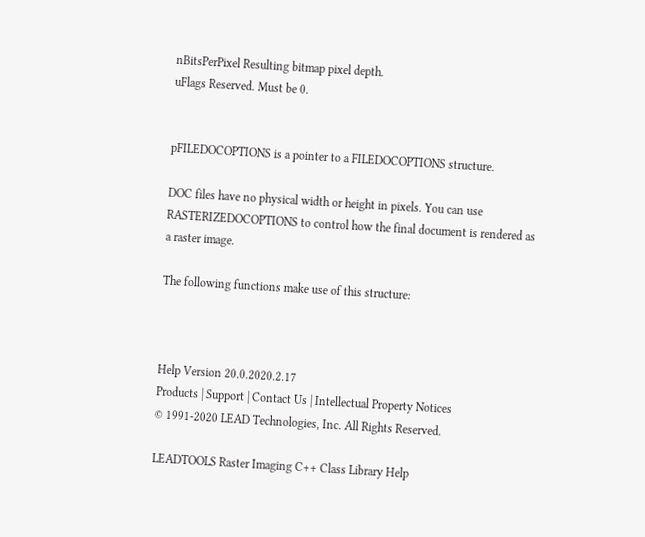nBitsPerPixel Resulting bitmap pixel depth.
uFlags Reserved. Must be 0.


pFILEDOCOPTIONS is a pointer to a FILEDOCOPTIONS structure.

DOC files have no physical width or height in pixels. You can use RASTERIZEDOCOPTIONS to control how the final document is rendered as a raster image.

The following functions make use of this structure:



Help Version 20.0.2020.2.17
Products | Support | Contact Us | Intellectual Property Notices
© 1991-2020 LEAD Technologies, Inc. All Rights Reserved.

LEADTOOLS Raster Imaging C++ Class Library Help